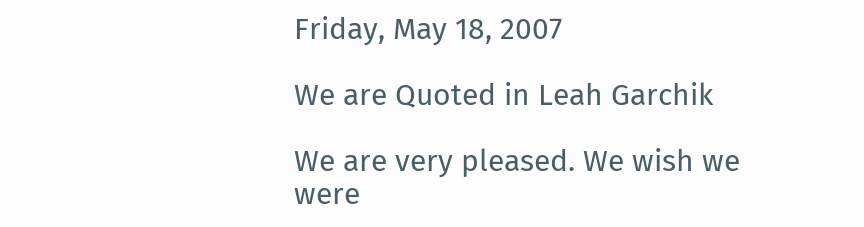Friday, May 18, 2007

We are Quoted in Leah Garchik

We are very pleased. We wish we were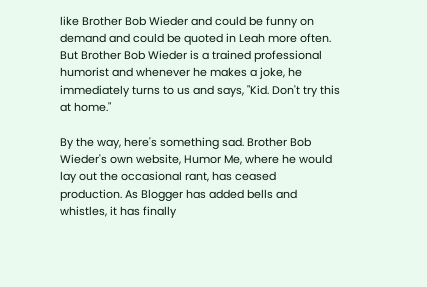like Brother Bob Wieder and could be funny on demand and could be quoted in Leah more often. But Brother Bob Wieder is a trained professional humorist and whenever he makes a joke, he immediately turns to us and says, "Kid. Don't try this at home."

By the way, here's something sad. Brother Bob Wieder's own website, Humor Me, where he would lay out the occasional rant, has ceased production. As Blogger has added bells and whistles, it has finally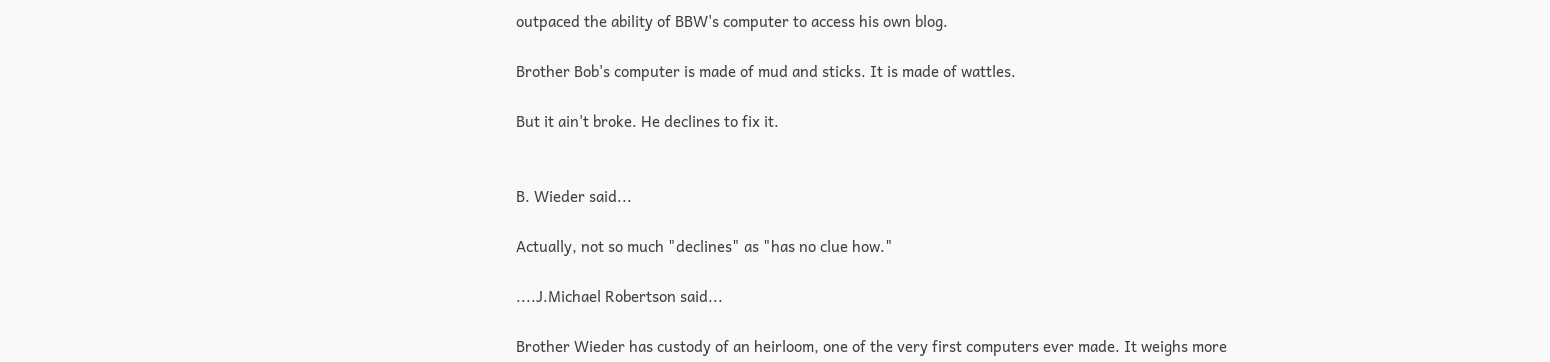outpaced the ability of BBW's computer to access his own blog.

Brother Bob's computer is made of mud and sticks. It is made of wattles.

But it ain't broke. He declines to fix it.


B. Wieder said...

Actually, not so much "declines" as "has no clue how."

....J.Michael Robertson said...

Brother Wieder has custody of an heirloom, one of the very first computers ever made. It weighs more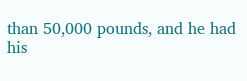than 50,000 pounds, and he had his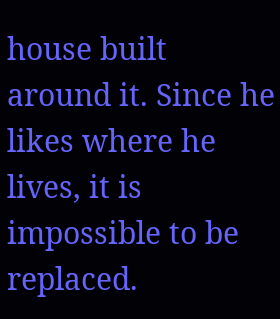house built around it. Since he likes where he lives, it is impossible to be replaced.